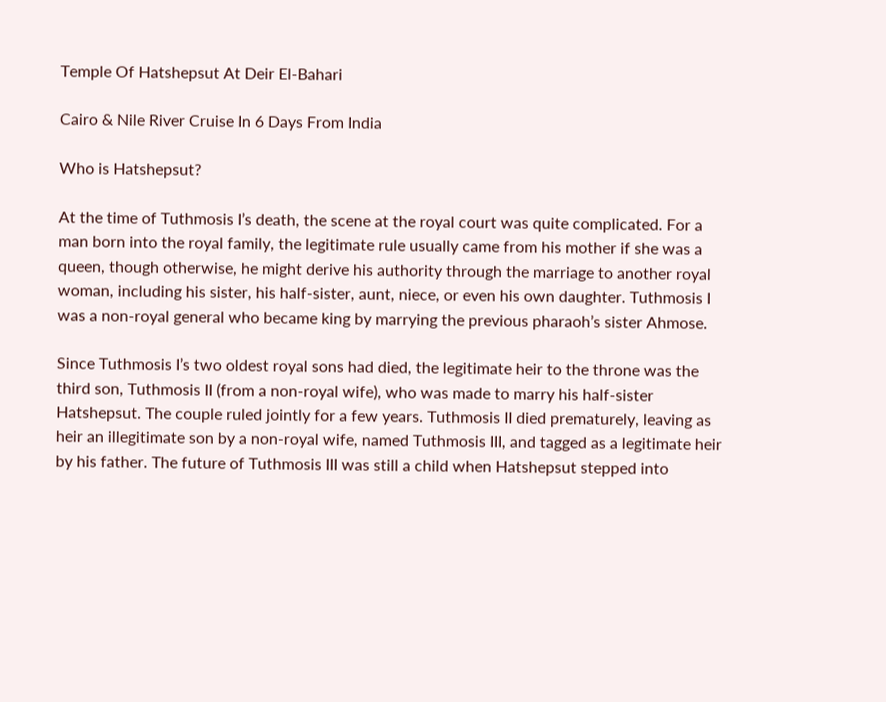Temple Of Hatshepsut At Deir El-Bahari

Cairo & Nile River Cruise In 6 Days From India

Who is Hatshepsut?

At the time of Tuthmosis I’s death, the scene at the royal court was quite complicated. For a man born into the royal family, the legitimate rule usually came from his mother if she was a queen, though otherwise, he might derive his authority through the marriage to another royal woman, including his sister, his half-sister, aunt, niece, or even his own daughter. Tuthmosis I was a non-royal general who became king by marrying the previous pharaoh’s sister Ahmose.

Since Tuthmosis I’s two oldest royal sons had died, the legitimate heir to the throne was the third son, Tuthmosis II (from a non-royal wife), who was made to marry his half-sister Hatshepsut. The couple ruled jointly for a few years. Tuthmosis II died prematurely, leaving as heir an illegitimate son by a non-royal wife, named Tuthmosis III, and tagged as a legitimate heir by his father. The future of Tuthmosis III was still a child when Hatshepsut stepped into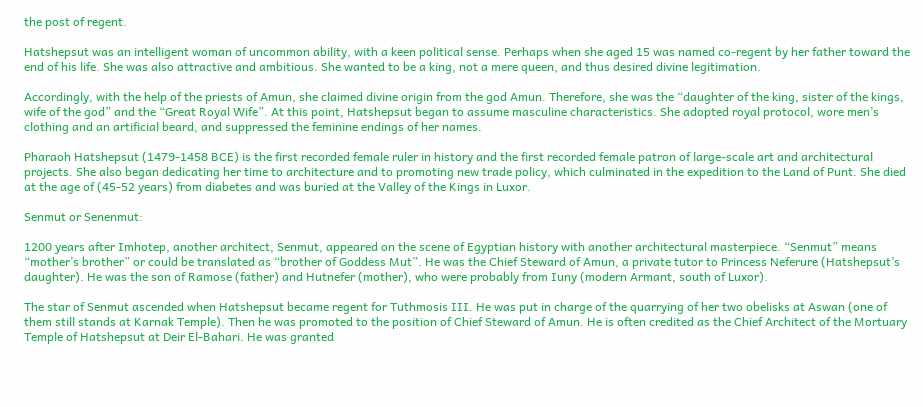the post of regent.

Hatshepsut was an intelligent woman of uncommon ability, with a keen political sense. Perhaps when she aged 15 was named co-regent by her father toward the end of his life. She was also attractive and ambitious. She wanted to be a king, not a mere queen, and thus desired divine legitimation.

Accordingly, with the help of the priests of Amun, she claimed divine origin from the god Amun. Therefore, she was the “daughter of the king, sister of the kings, wife of the god” and the “Great Royal Wife”. At this point, Hatshepsut began to assume masculine characteristics. She adopted royal protocol, wore men’s clothing and an artificial beard, and suppressed the feminine endings of her names.

Pharaoh Hatshepsut (1479-1458 BCE) is the first recorded female ruler in history and the first recorded female patron of large-scale art and architectural projects. She also began dedicating her time to architecture and to promoting new trade policy, which culminated in the expedition to the Land of Punt. She died at the age of (45-52 years) from diabetes and was buried at the Valley of the Kings in Luxor.

Senmut or Senenmut:

1200 years after Imhotep, another architect, Senmut, appeared on the scene of Egyptian history with another architectural masterpiece. “Senmut” means “mother’s brother” or could be translated as “brother of Goddess Mut”. He was the Chief Steward of Amun, a private tutor to Princess Neferure (Hatshepsut’s daughter). He was the son of Ramose (father) and Hutnefer (mother), who were probably from Iuny (modern Armant, south of Luxor).

The star of Senmut ascended when Hatshepsut became regent for Tuthmosis III. He was put in charge of the quarrying of her two obelisks at Aswan (one of them still stands at Karnak Temple). Then he was promoted to the position of Chief Steward of Amun. He is often credited as the Chief Architect of the Mortuary Temple of Hatshepsut at Deir El-Bahari. He was granted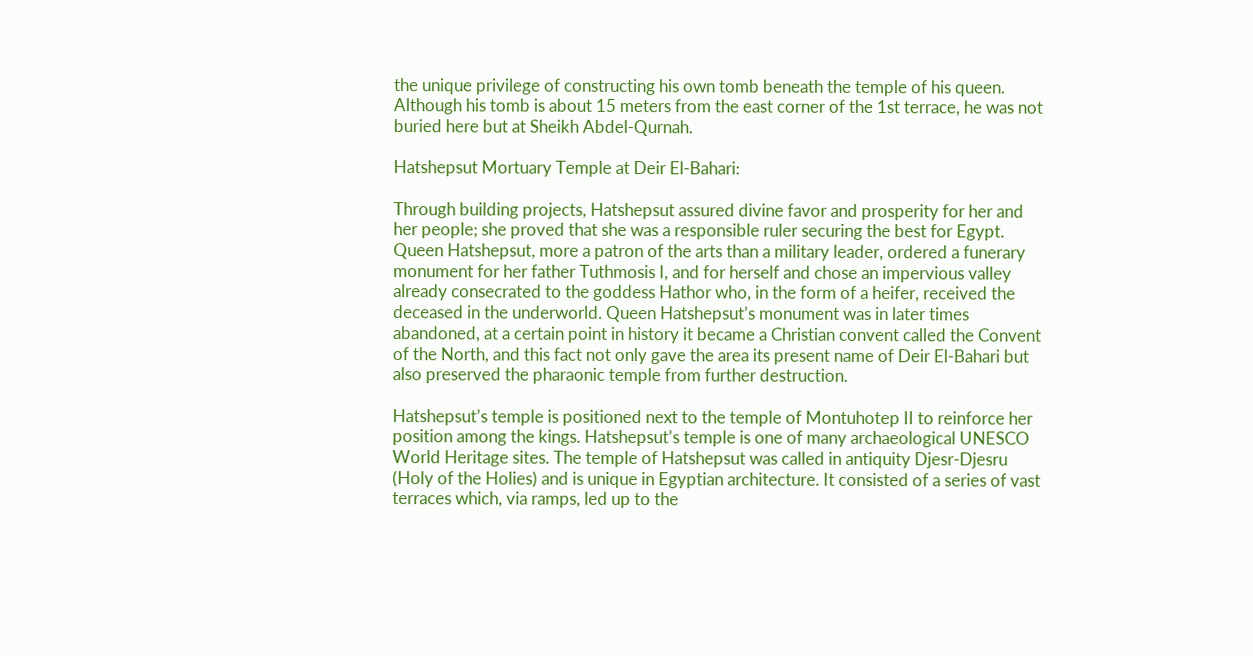the unique privilege of constructing his own tomb beneath the temple of his queen. Although his tomb is about 15 meters from the east corner of the 1st terrace, he was not buried here but at Sheikh Abdel-Qurnah.

Hatshepsut Mortuary Temple at Deir El-Bahari:

Through building projects, Hatshepsut assured divine favor and prosperity for her and her people; she proved that she was a responsible ruler securing the best for Egypt. Queen Hatshepsut, more a patron of the arts than a military leader, ordered a funerary monument for her father Tuthmosis I, and for herself and chose an impervious valley already consecrated to the goddess Hathor who, in the form of a heifer, received the deceased in the underworld. Queen Hatshepsut’s monument was in later times abandoned, at a certain point in history it became a Christian convent called the Convent of the North, and this fact not only gave the area its present name of Deir El-Bahari but also preserved the pharaonic temple from further destruction.

Hatshepsut’s temple is positioned next to the temple of Montuhotep II to reinforce her position among the kings. Hatshepsut’s temple is one of many archaeological UNESCO World Heritage sites. The temple of Hatshepsut was called in antiquity Djesr-Djesru (Holy of the Holies) and is unique in Egyptian architecture. It consisted of a series of vast terraces which, via ramps, led up to the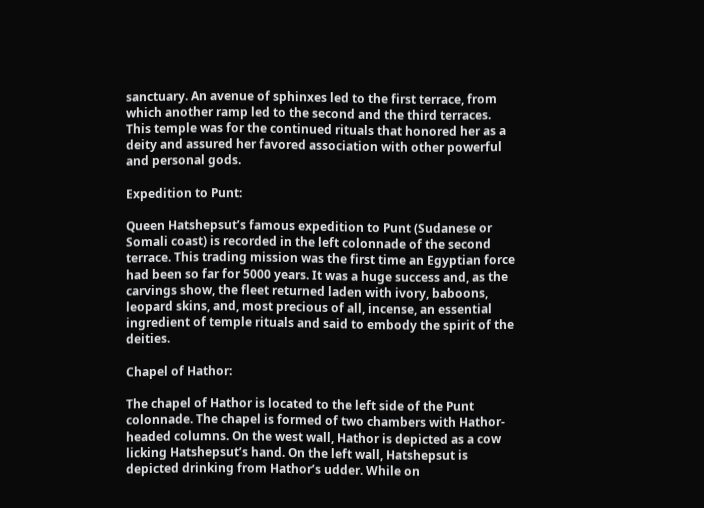sanctuary. An avenue of sphinxes led to the first terrace, from which another ramp led to the second and the third terraces. This temple was for the continued rituals that honored her as a deity and assured her favored association with other powerful and personal gods.

Expedition to Punt:

Queen Hatshepsut’s famous expedition to Punt (Sudanese or Somali coast) is recorded in the left colonnade of the second terrace. This trading mission was the first time an Egyptian force had been so far for 5000 years. It was a huge success and, as the carvings show, the fleet returned laden with ivory, baboons, leopard skins, and, most precious of all, incense, an essential ingredient of temple rituals and said to embody the spirit of the deities.

Chapel of Hathor:

The chapel of Hathor is located to the left side of the Punt colonnade. The chapel is formed of two chambers with Hathor-headed columns. On the west wall, Hathor is depicted as a cow licking Hatshepsut’s hand. On the left wall, Hatshepsut is depicted drinking from Hathor’s udder. While on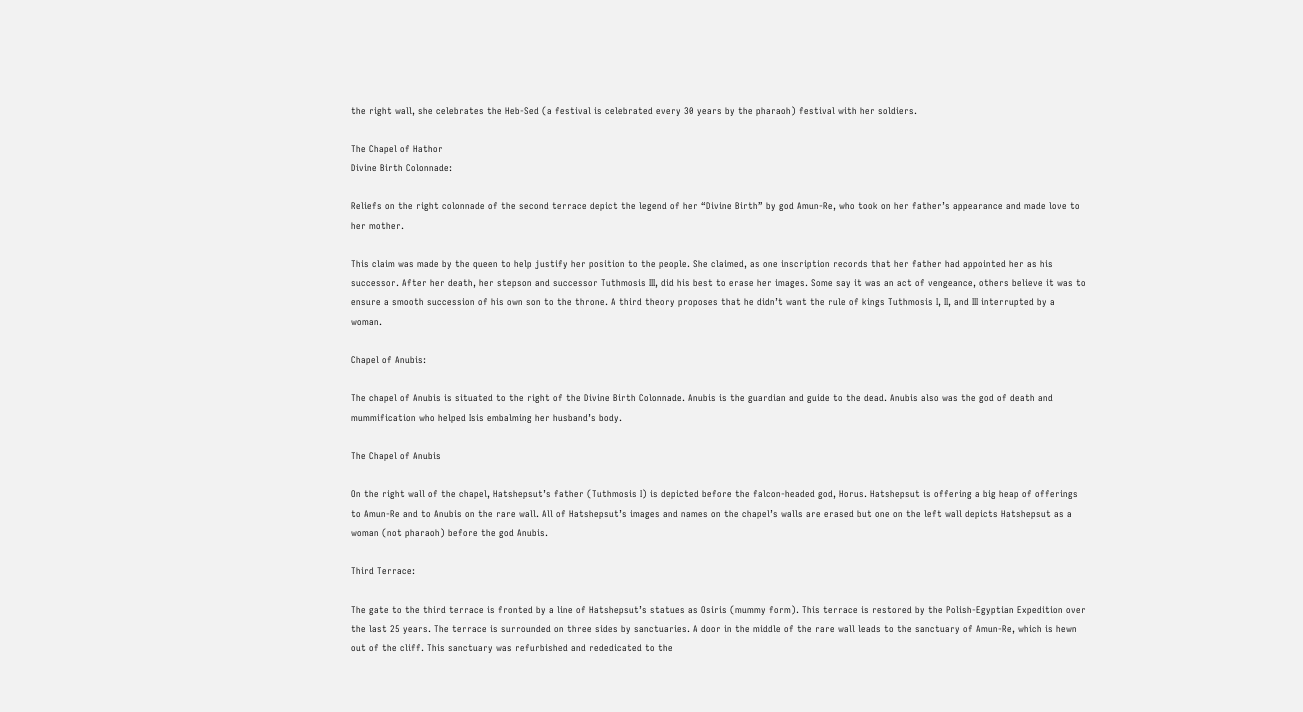the right wall, she celebrates the Heb-Sed (a festival is celebrated every 30 years by the pharaoh) festival with her soldiers.

The Chapel of Hathor
Divine Birth Colonnade:

Reliefs on the right colonnade of the second terrace depict the legend of her “Divine Birth” by god Amun-Re, who took on her father’s appearance and made love to her mother.

This claim was made by the queen to help justify her position to the people. She claimed, as one inscription records that her father had appointed her as his successor. After her death, her stepson and successor Tuthmosis III, did his best to erase her images. Some say it was an act of vengeance, others believe it was to ensure a smooth succession of his own son to the throne. A third theory proposes that he didn’t want the rule of kings Tuthmosis I, II, and III interrupted by a woman.

Chapel of Anubis:

The chapel of Anubis is situated to the right of the Divine Birth Colonnade. Anubis is the guardian and guide to the dead. Anubis also was the god of death and mummification who helped Isis embalming her husband’s body.

The Chapel of Anubis

On the right wall of the chapel, Hatshepsut’s father (Tuthmosis I) is depicted before the falcon-headed god, Horus. Hatshepsut is offering a big heap of offerings to Amun-Re and to Anubis on the rare wall. All of Hatshepsut’s images and names on the chapel’s walls are erased but one on the left wall depicts Hatshepsut as a woman (not pharaoh) before the god Anubis.

Third Terrace:

The gate to the third terrace is fronted by a line of Hatshepsut’s statues as Osiris (mummy form). This terrace is restored by the Polish-Egyptian Expedition over the last 25 years. The terrace is surrounded on three sides by sanctuaries. A door in the middle of the rare wall leads to the sanctuary of Amun-Re, which is hewn out of the cliff. This sanctuary was refurbished and rededicated to the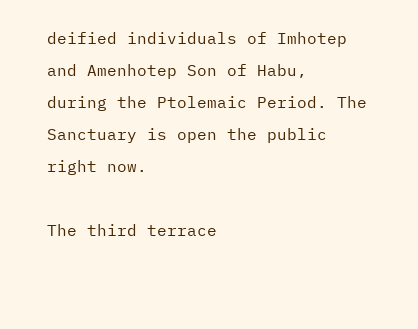deified individuals of Imhotep and Amenhotep Son of Habu, during the Ptolemaic Period. The Sanctuary is open the public right now.

The third terrace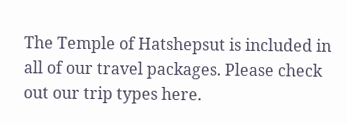The Temple of Hatshepsut is included in all of our travel packages. Please check out our trip types here.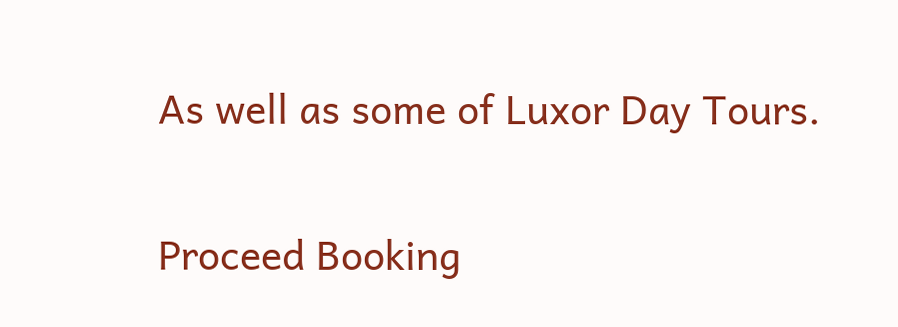As well as some of Luxor Day Tours.

Proceed Booking